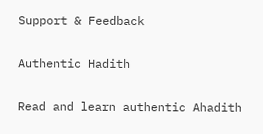Support & Feedback

Authentic Hadith

Read and learn authentic Ahadith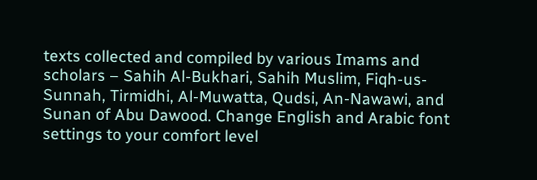texts collected and compiled by various Imams and scholars – Sahih Al-Bukhari, Sahih Muslim, Fiqh-us-Sunnah, Tirmidhi, Al-Muwatta, Qudsi, An-Nawawi, and Sunan of Abu Dawood. Change English and Arabic font settings to your comfort level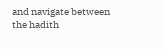and navigate between the hadith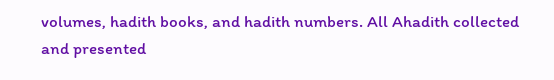volumes, hadith books, and hadith numbers. All Ahadith collected and presented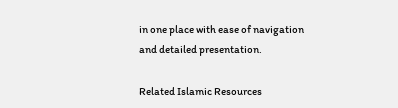in one place with ease of navigation and detailed presentation.

Related Islamic Resources